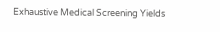Exhaustive Medical Screening Yields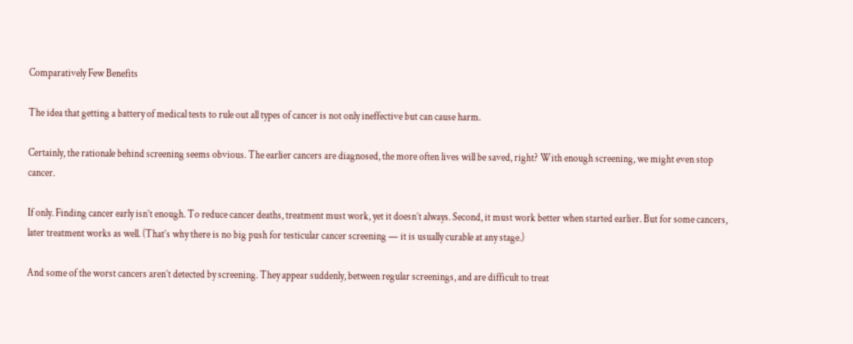Comparatively Few Benefits

The idea that getting a battery of medical tests to rule out all types of cancer is not only ineffective but can cause harm.

Certainly, the rationale behind screening seems obvious. The earlier cancers are diagnosed, the more often lives will be saved, right? With enough screening, we might even stop cancer.

If only. Finding cancer early isn’t enough. To reduce cancer deaths, treatment must work, yet it doesn’t always. Second, it must work better when started earlier. But for some cancers, later treatment works as well. (That’s why there is no big push for testicular cancer screening — it is usually curable at any stage.)

And some of the worst cancers aren’t detected by screening. They appear suddenly, between regular screenings, and are difficult to treat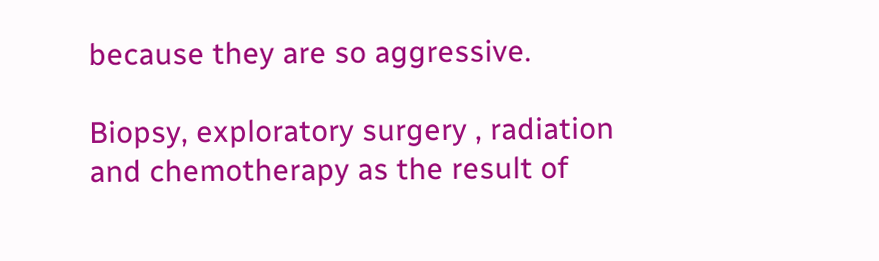because they are so aggressive.

Biopsy, exploratory surgery , radiation and chemotherapy as the result of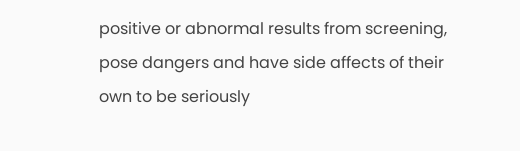positive or abnormal results from screening, pose dangers and have side affects of their own to be seriously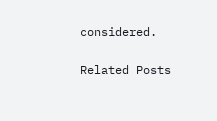considered.

Related Posts